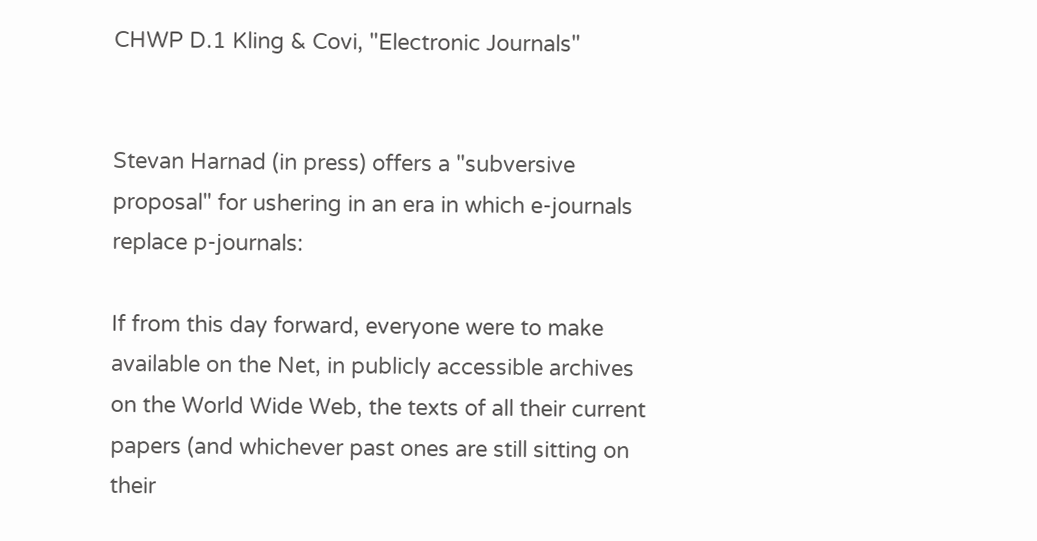CHWP D.1 Kling & Covi, "Electronic Journals"


Stevan Harnad (in press) offers a "subversive proposal" for ushering in an era in which e-journals replace p-journals:

If from this day forward, everyone were to make available on the Net, in publicly accessible archives on the World Wide Web, the texts of all their current papers (and whichever past ones are still sitting on their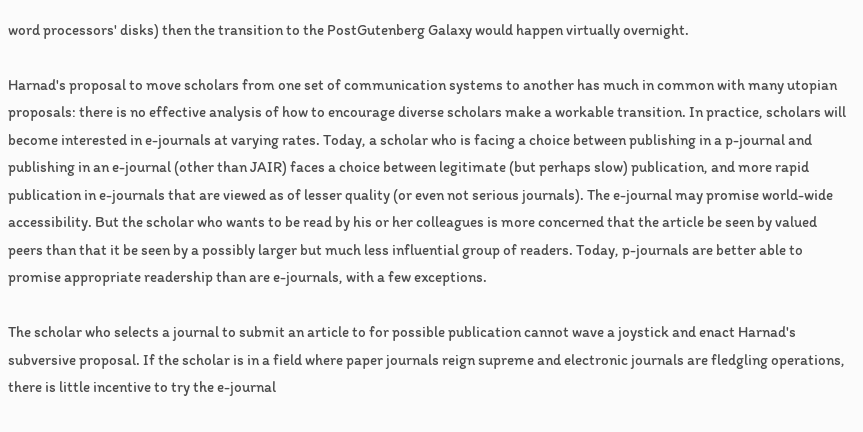word processors' disks) then the transition to the PostGutenberg Galaxy would happen virtually overnight.

Harnad's proposal to move scholars from one set of communication systems to another has much in common with many utopian proposals: there is no effective analysis of how to encourage diverse scholars make a workable transition. In practice, scholars will become interested in e-journals at varying rates. Today, a scholar who is facing a choice between publishing in a p-journal and publishing in an e-journal (other than JAIR) faces a choice between legitimate (but perhaps slow) publication, and more rapid publication in e-journals that are viewed as of lesser quality (or even not serious journals). The e-journal may promise world-wide accessibility. But the scholar who wants to be read by his or her colleagues is more concerned that the article be seen by valued peers than that it be seen by a possibly larger but much less influential group of readers. Today, p-journals are better able to promise appropriate readership than are e-journals, with a few exceptions.

The scholar who selects a journal to submit an article to for possible publication cannot wave a joystick and enact Harnad's subversive proposal. If the scholar is in a field where paper journals reign supreme and electronic journals are fledgling operations, there is little incentive to try the e-journal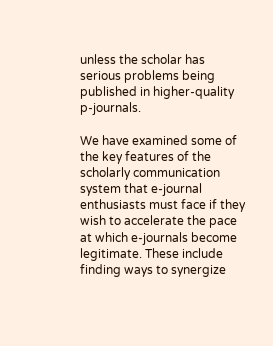unless the scholar has serious problems being published in higher-quality p-journals.

We have examined some of the key features of the scholarly communication system that e-journal enthusiasts must face if they wish to accelerate the pace at which e-journals become legitimate. These include finding ways to synergize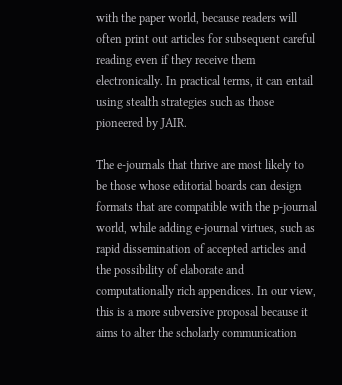with the paper world, because readers will often print out articles for subsequent careful reading even if they receive them electronically. In practical terms, it can entail using stealth strategies such as those pioneered by JAIR.

The e-journals that thrive are most likely to be those whose editorial boards can design formats that are compatible with the p-journal world, while adding e-journal virtues, such as rapid dissemination of accepted articles and the possibility of elaborate and computationally rich appendices. In our view, this is a more subversive proposal because it aims to alter the scholarly communication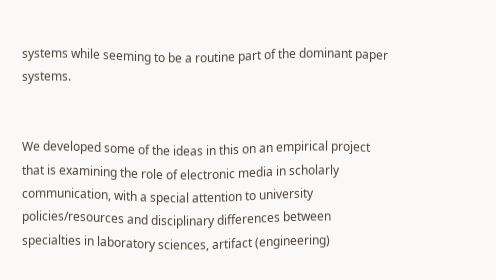systems while seeming to be a routine part of the dominant paper systems.


We developed some of the ideas in this on an empirical project that is examining the role of electronic media in scholarly communication, with a special attention to university policies/resources and disciplinary differences between specialties in laboratory sciences, artifact (engineering)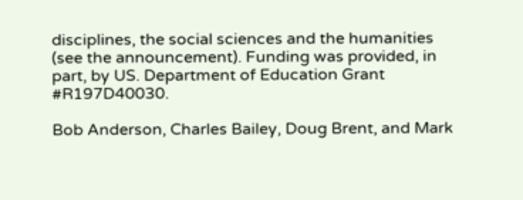disciplines, the social sciences and the humanities (see the announcement). Funding was provided, in part, by US. Department of Education Grant #R197D40030.

Bob Anderson, Charles Bailey, Doug Brent, and Mark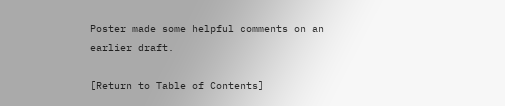Poster made some helpful comments on an earlier draft.

[Return to Table of Contents]